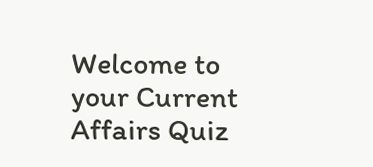Welcome to your Current Affairs Quiz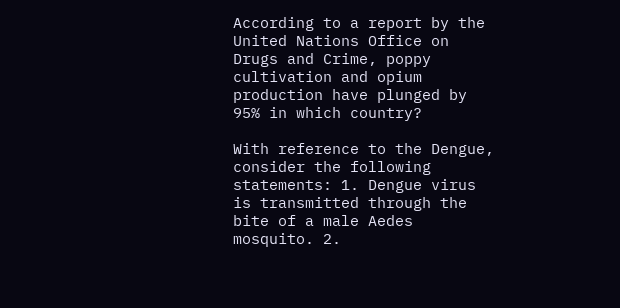According to a report by the United Nations Office on Drugs and Crime, poppy cultivation and opium production have plunged by 95% in which country?

With reference to the Dengue, consider the following statements: 1. Dengue virus is transmitted through the bite of a male Aedes mosquito. 2.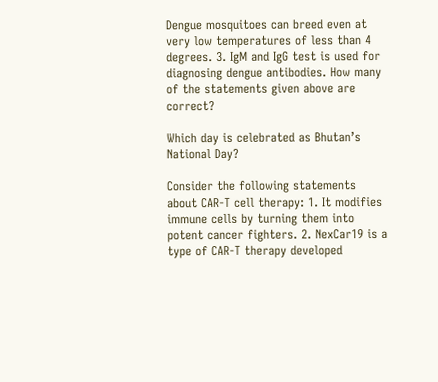Dengue mosquitoes can breed even at very low temperatures of less than 4 degrees. 3. IgM and IgG test is used for diagnosing dengue antibodies. How many of the statements given above are correct?

Which day is celebrated as Bhutan’s National Day?

Consider the following statements about CAR-T cell therapy: 1. It modifies immune cells by turning them into potent cancer fighters. 2. NexCar19 is a type of CAR-T therapy developed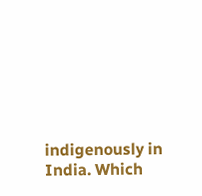indigenously in India. Which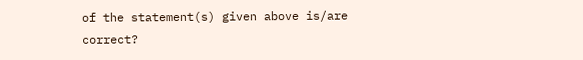of the statement(s) given above is/are correct?